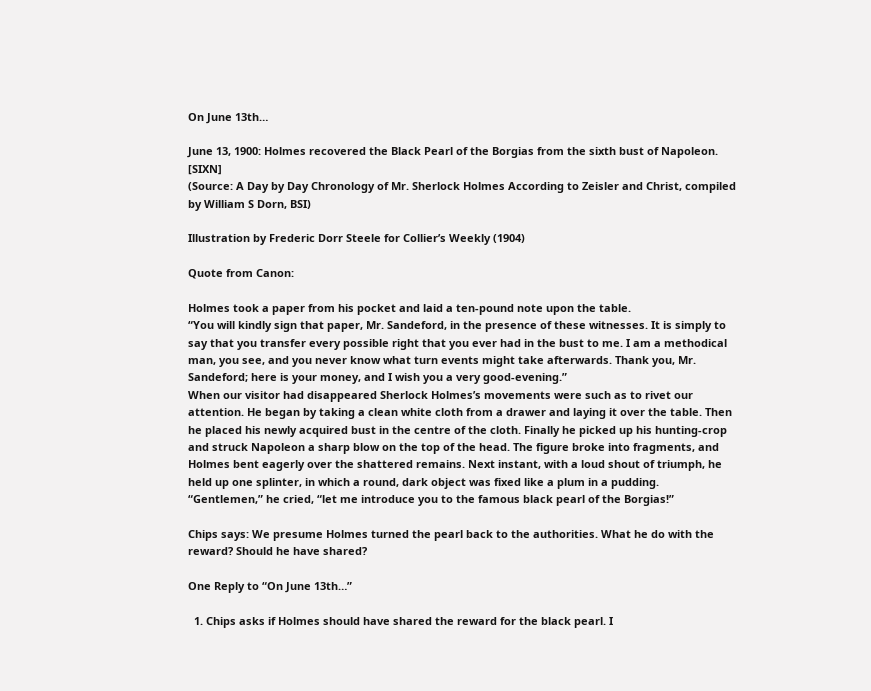On June 13th…

June 13, 1900: Holmes recovered the Black Pearl of the Borgias from the sixth bust of Napoleon. [SIXN]
(Source: A Day by Day Chronology of Mr. Sherlock Holmes According to Zeisler and Christ, compiled by William S Dorn, BSI)

Illustration by Frederic Dorr Steele for Collier’s Weekly (1904)

Quote from Canon:

Holmes took a paper from his pocket and laid a ten-pound note upon the table.
“You will kindly sign that paper, Mr. Sandeford, in the presence of these witnesses. It is simply to say that you transfer every possible right that you ever had in the bust to me. I am a methodical man, you see, and you never know what turn events might take afterwards. Thank you, Mr. Sandeford; here is your money, and I wish you a very good-evening.”
When our visitor had disappeared Sherlock Holmes’s movements were such as to rivet our attention. He began by taking a clean white cloth from a drawer and laying it over the table. Then he placed his newly acquired bust in the centre of the cloth. Finally he picked up his hunting-crop and struck Napoleon a sharp blow on the top of the head. The figure broke into fragments, and Holmes bent eagerly over the shattered remains. Next instant, with a loud shout of triumph, he held up one splinter, in which a round, dark object was fixed like a plum in a pudding.
“Gentlemen,” he cried, “let me introduce you to the famous black pearl of the Borgias!”

Chips says: We presume Holmes turned the pearl back to the authorities. What he do with the reward? Should he have shared?

One Reply to “On June 13th…”

  1. Chips asks if Holmes should have shared the reward for the black pearl. I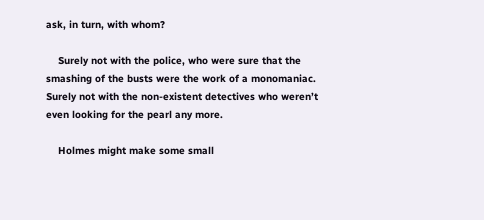ask, in turn, with whom?

    Surely not with the police, who were sure that the smashing of the busts were the work of a monomaniac. Surely not with the non-existent detectives who weren’t even looking for the pearl any more.

    Holmes might make some small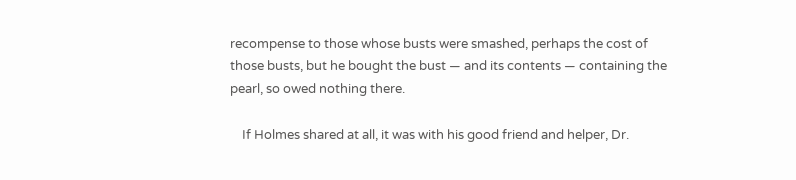recompense to those whose busts were smashed, perhaps the cost of those busts, but he bought the bust — and its contents — containing the pearl, so owed nothing there.

    If Holmes shared at all, it was with his good friend and helper, Dr.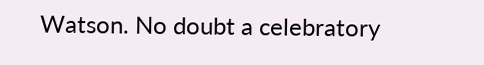Watson. No doubt a celebratory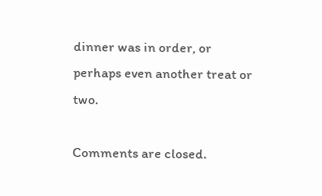dinner was in order, or perhaps even another treat or two.

Comments are closed.